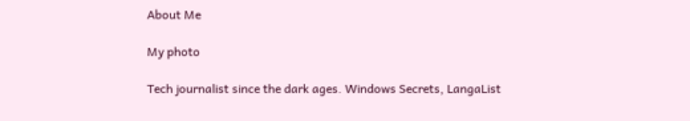About Me

My photo

Tech journalist since the dark ages. Windows Secrets, LangaList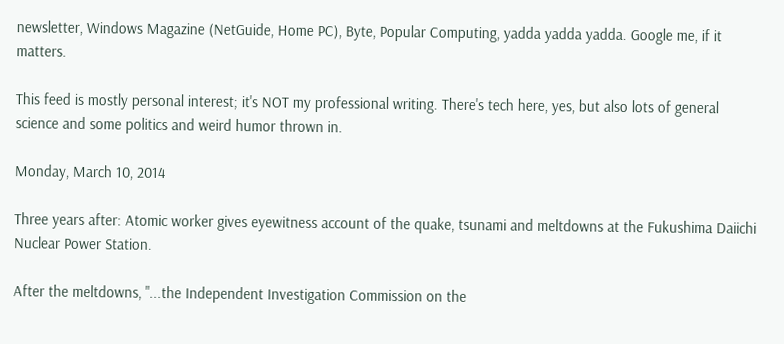newsletter, Windows Magazine (NetGuide, Home PC), Byte, Popular Computing, yadda yadda yadda. Google me, if it matters.

This feed is mostly personal interest; it's NOT my professional writing. There's tech here, yes, but also lots of general science and some politics and weird humor thrown in.

Monday, March 10, 2014

Three years after: Atomic worker gives eyewitness account of the quake, tsunami and meltdowns at the Fukushima Daiichi Nuclear Power Station.

After the meltdowns, "...the Independent Investigation Commission on the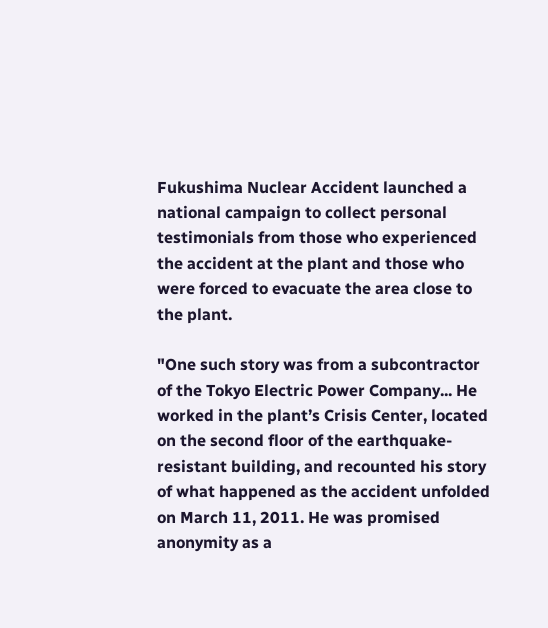Fukushima Nuclear Accident launched a national campaign to collect personal testimonials from those who experienced the accident at the plant and those who were forced to evacuate the area close to the plant.

"One such story was from a subcontractor of the Tokyo Electric Power Company... He worked in the plant’s Crisis Center, located on the second floor of the earthquake-resistant building, and recounted his story of what happened as the accident unfolded on March 11, 2011. He was promised anonymity as a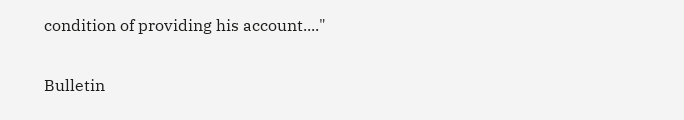condition of providing his account...."

Bulletin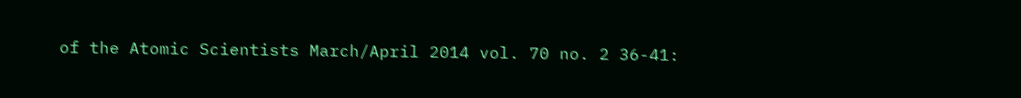of the Atomic Scientists March/April 2014 vol. 70 no. 2 36-41: